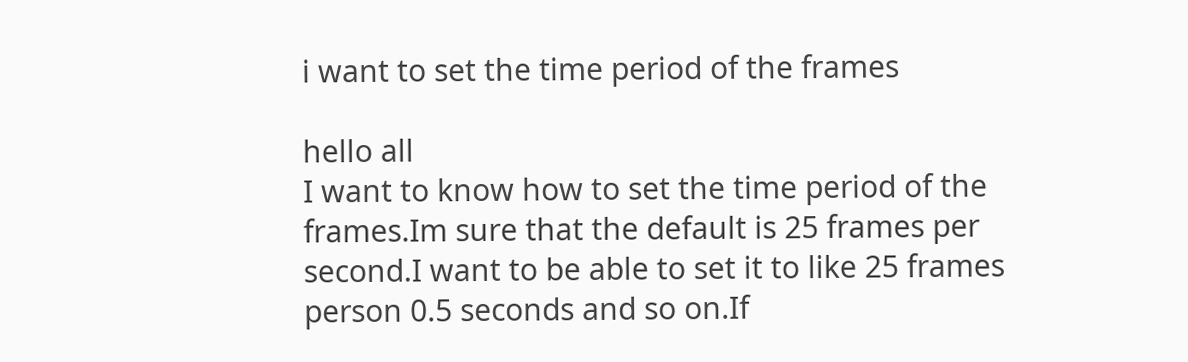i want to set the time period of the frames

hello all
I want to know how to set the time period of the frames.Im sure that the default is 25 frames per second.I want to be able to set it to like 25 frames person 0.5 seconds and so on.If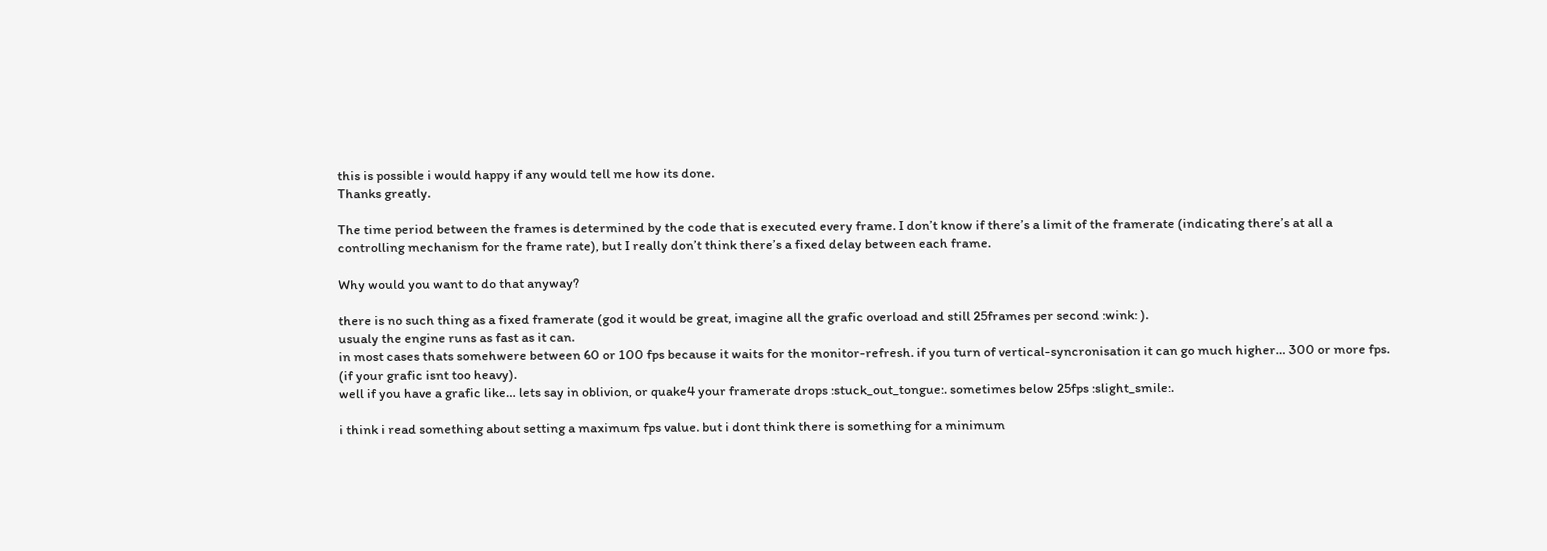this is possible i would happy if any would tell me how its done.
Thanks greatly.

The time period between the frames is determined by the code that is executed every frame. I don’t know if there’s a limit of the framerate (indicating there’s at all a controlling mechanism for the frame rate), but I really don’t think there’s a fixed delay between each frame.

Why would you want to do that anyway?

there is no such thing as a fixed framerate (god it would be great, imagine all the grafic overload and still 25frames per second :wink: ).
usualy the engine runs as fast as it can.
in most cases thats somehwere between 60 or 100 fps because it waits for the monitor-refresh. if you turn of vertical-syncronisation it can go much higher… 300 or more fps. (if your grafic isnt too heavy).
well if you have a grafic like… lets say in oblivion, or quake4 your framerate drops :stuck_out_tongue:. sometimes below 25fps :slight_smile:.

i think i read something about setting a maximum fps value. but i dont think there is something for a minimum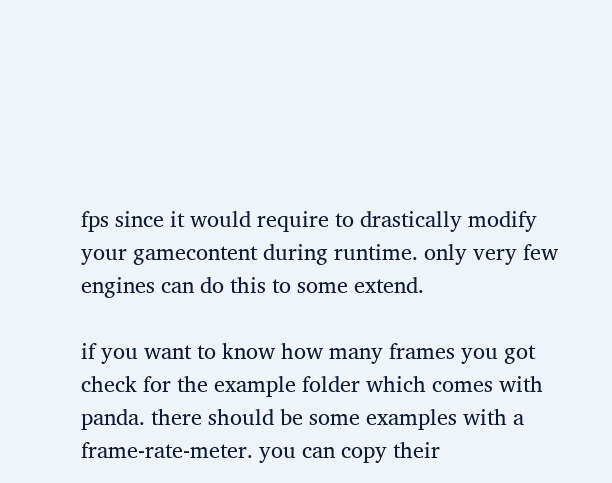fps since it would require to drastically modify your gamecontent during runtime. only very few engines can do this to some extend.

if you want to know how many frames you got check for the example folder which comes with panda. there should be some examples with a frame-rate-meter. you can copy their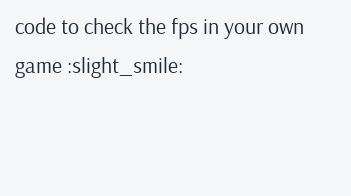code to check the fps in your own game :slight_smile: